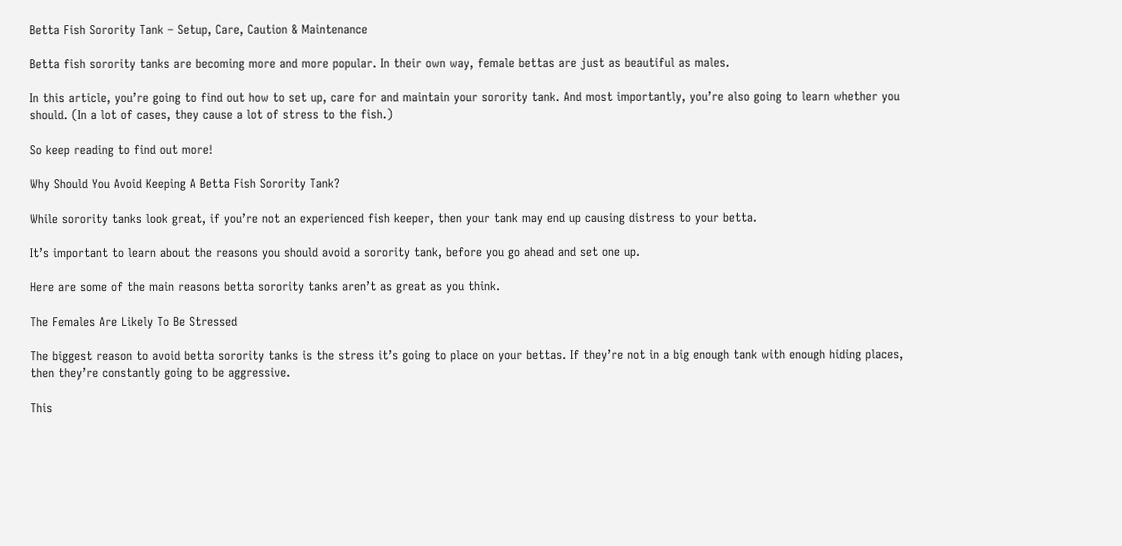Betta Fish Sorority Tank – Setup, Care, Caution & Maintenance

Betta fish sorority tanks are becoming more and more popular. In their own way, female bettas are just as beautiful as males.

In this article, you’re going to find out how to set up, care for and maintain your sorority tank. And most importantly, you’re also going to learn whether you should. (In a lot of cases, they cause a lot of stress to the fish.)

So keep reading to find out more!

Why Should You Avoid Keeping A Betta Fish Sorority Tank?

While sorority tanks look great, if you’re not an experienced fish keeper, then your tank may end up causing distress to your betta.

It’s important to learn about the reasons you should avoid a sorority tank, before you go ahead and set one up.

Here are some of the main reasons betta sorority tanks aren’t as great as you think.

The Females Are Likely To Be Stressed

The biggest reason to avoid betta sorority tanks is the stress it’s going to place on your bettas. If they’re not in a big enough tank with enough hiding places, then they’re constantly going to be aggressive.

This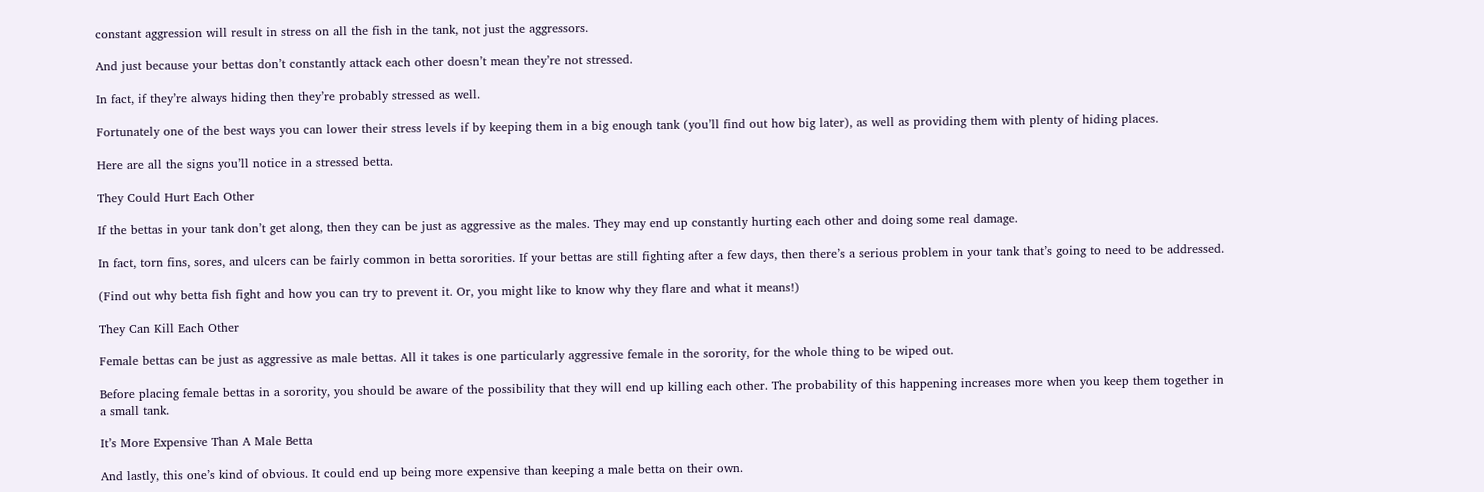constant aggression will result in stress on all the fish in the tank, not just the aggressors.

And just because your bettas don’t constantly attack each other doesn’t mean they’re not stressed.

In fact, if they’re always hiding then they’re probably stressed as well.

Fortunately one of the best ways you can lower their stress levels if by keeping them in a big enough tank (you’ll find out how big later), as well as providing them with plenty of hiding places.

Here are all the signs you’ll notice in a stressed betta.

They Could Hurt Each Other

If the bettas in your tank don’t get along, then they can be just as aggressive as the males. They may end up constantly hurting each other and doing some real damage.

In fact, torn fins, sores, and ulcers can be fairly common in betta sororities. If your bettas are still fighting after a few days, then there’s a serious problem in your tank that’s going to need to be addressed.

(Find out why betta fish fight and how you can try to prevent it. Or, you might like to know why they flare and what it means!)

They Can Kill Each Other

Female bettas can be just as aggressive as male bettas. All it takes is one particularly aggressive female in the sorority, for the whole thing to be wiped out.

Before placing female bettas in a sorority, you should be aware of the possibility that they will end up killing each other. The probability of this happening increases more when you keep them together in a small tank.

It’s More Expensive Than A Male Betta

And lastly, this one’s kind of obvious. It could end up being more expensive than keeping a male betta on their own.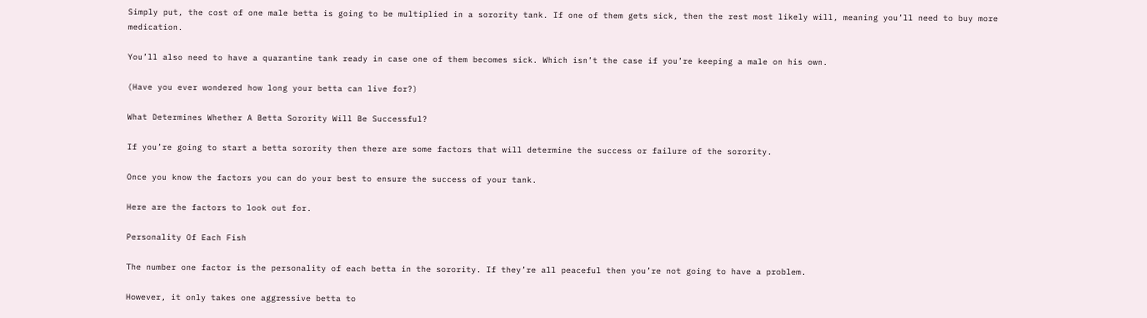Simply put, the cost of one male betta is going to be multiplied in a sorority tank. If one of them gets sick, then the rest most likely will, meaning you’ll need to buy more medication.

You’ll also need to have a quarantine tank ready in case one of them becomes sick. Which isn’t the case if you’re keeping a male on his own.

(Have you ever wondered how long your betta can live for?)

What Determines Whether A Betta Sorority Will Be Successful?

If you’re going to start a betta sorority then there are some factors that will determine the success or failure of the sorority.

Once you know the factors you can do your best to ensure the success of your tank.

Here are the factors to look out for.

Personality Of Each Fish

The number one factor is the personality of each betta in the sorority. If they’re all peaceful then you’re not going to have a problem.

However, it only takes one aggressive betta to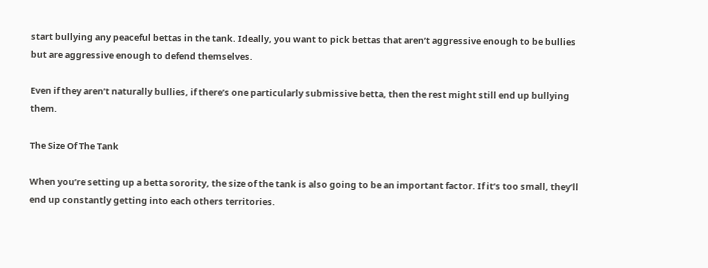start bullying any peaceful bettas in the tank. Ideally, you want to pick bettas that aren’t aggressive enough to be bullies but are aggressive enough to defend themselves.

Even if they aren’t naturally bullies, if there’s one particularly submissive betta, then the rest might still end up bullying them.

The Size Of The Tank

When you’re setting up a betta sorority, the size of the tank is also going to be an important factor. If it’s too small, they’ll end up constantly getting into each others territories.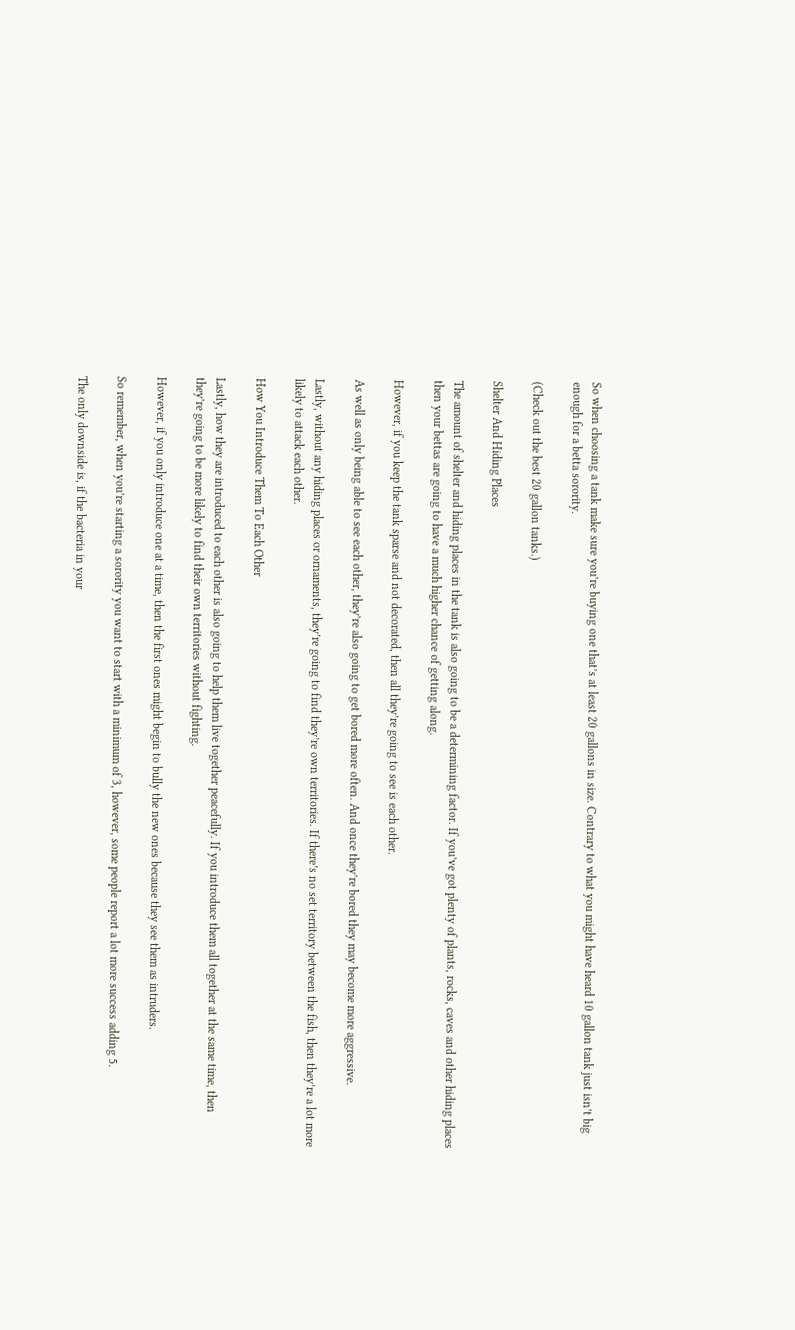So when choosing a tank make sure you’re buying one that’s at least 20 gallons in size. Contrary to what you might have heard 10 gallon tank just isn’t big enough for a betta sorority.

(Check out the best 20 gallon tanks.)

Shelter And Hiding Places

The amount of shelter and hiding places in the tank is also going to be a determining factor. If you’ve got plenty of plants, rocks, caves and other hiding places then your bettas are going to have a much higher chance of getting along.

However, if you keep the tank sparse and not decorated, then all they’re going to see is each other.

As well as only being able to see each other, they’re also going to get bored more often. And once they’re bored they may become more aggressive.

Lastly, without any hiding places or ornaments, they’re going to find they’re own territories. If there’s no set territory between the fish, then they’re a lot more likely to attack each other.

How You Introduce Them To Each Other

Lastly, how they are introduced to each other is also going to help them live together peacefully. If you introduce them all together at the same time, then they’re going to be more likely to find their own territories without fighting.

However, if you only introduce one at a time, then the first ones might begin to bully the new ones because they see them as intruders.

So remember, when you’re starting a sorority you want to start with a minimum of 3, however, some people report a lot more success adding 5.

The only downside is, if the bacteria in your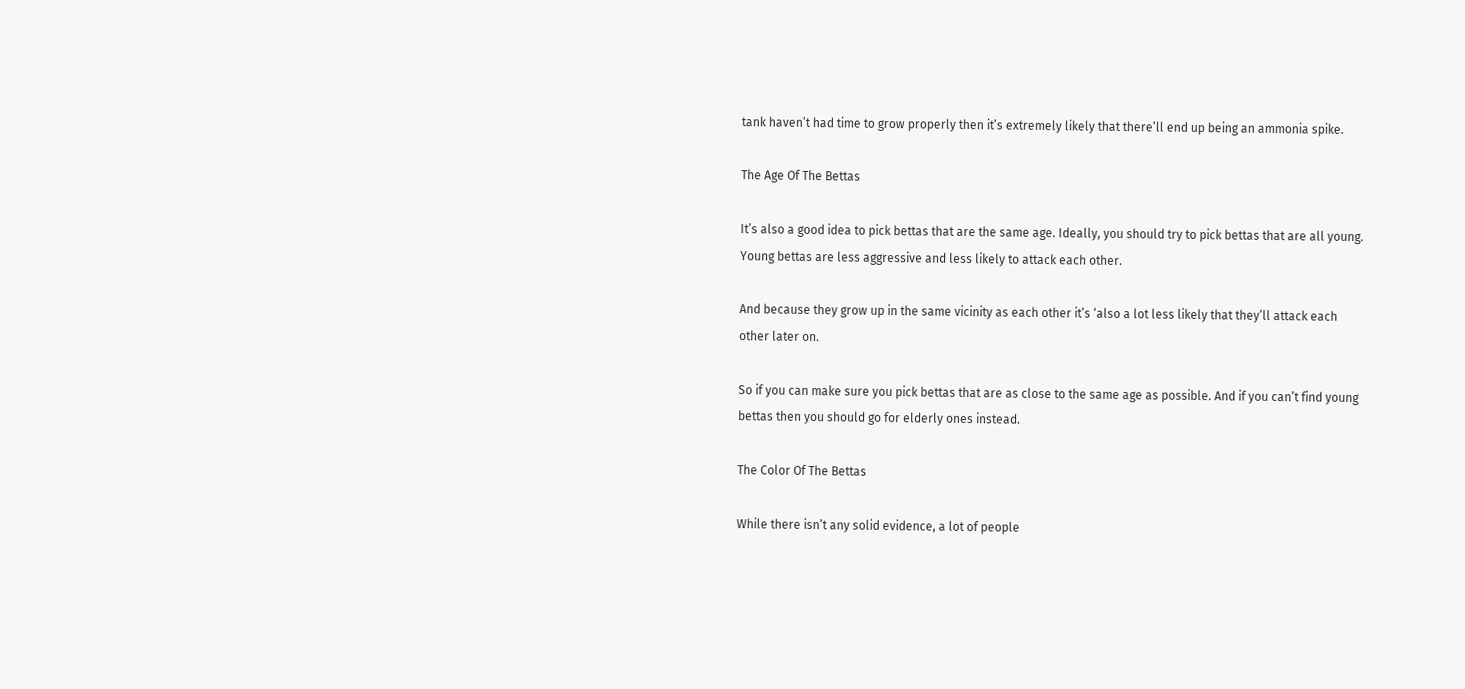tank haven’t had time to grow properly then it’s extremely likely that there’ll end up being an ammonia spike.

The Age Of The Bettas

It’s also a good idea to pick bettas that are the same age. Ideally, you should try to pick bettas that are all young. Young bettas are less aggressive and less likely to attack each other.

And because they grow up in the same vicinity as each other it’s ‘also a lot less likely that they’ll attack each other later on.

So if you can make sure you pick bettas that are as close to the same age as possible. And if you can’t find young bettas then you should go for elderly ones instead.

The Color Of The Bettas

While there isn’t any solid evidence, a lot of people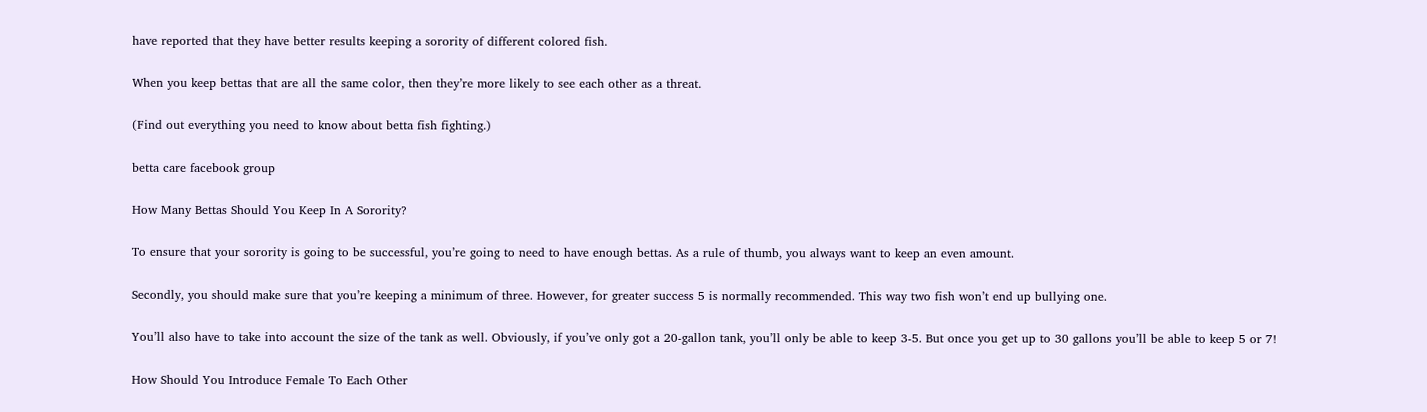have reported that they have better results keeping a sorority of different colored fish.

When you keep bettas that are all the same color, then they’re more likely to see each other as a threat.

(Find out everything you need to know about betta fish fighting.)

betta care facebook group

How Many Bettas Should You Keep In A Sorority?

To ensure that your sorority is going to be successful, you’re going to need to have enough bettas. As a rule of thumb, you always want to keep an even amount.

Secondly, you should make sure that you’re keeping a minimum of three. However, for greater success 5 is normally recommended. This way two fish won’t end up bullying one.

You’ll also have to take into account the size of the tank as well. Obviously, if you’ve only got a 20-gallon tank, you’ll only be able to keep 3-5. But once you get up to 30 gallons you’ll be able to keep 5 or 7!

How Should You Introduce Female To Each Other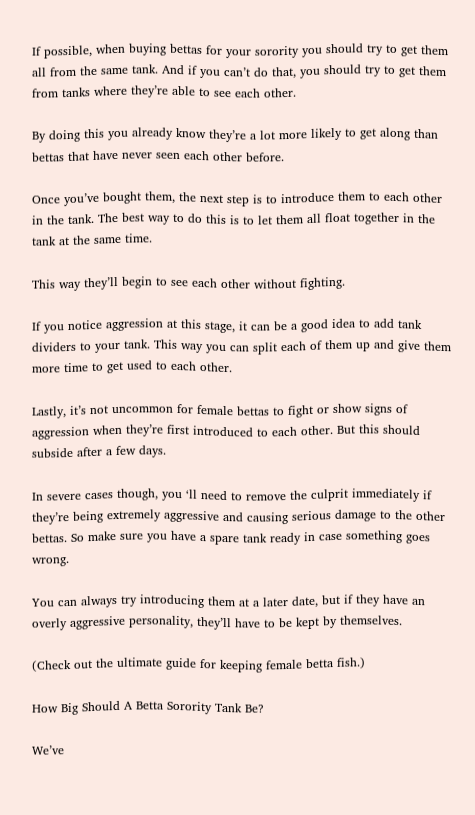If possible, when buying bettas for your sorority you should try to get them all from the same tank. And if you can’t do that, you should try to get them from tanks where they’re able to see each other.

By doing this you already know they’re a lot more likely to get along than bettas that have never seen each other before.

Once you’ve bought them, the next step is to introduce them to each other in the tank. The best way to do this is to let them all float together in the tank at the same time.

This way they’ll begin to see each other without fighting.

If you notice aggression at this stage, it can be a good idea to add tank dividers to your tank. This way you can split each of them up and give them more time to get used to each other.

Lastly, it’s not uncommon for female bettas to fight or show signs of aggression when they’re first introduced to each other. But this should subside after a few days.

In severe cases though, you ‘ll need to remove the culprit immediately if they’re being extremely aggressive and causing serious damage to the other bettas. So make sure you have a spare tank ready in case something goes wrong.

You can always try introducing them at a later date, but if they have an overly aggressive personality, they’ll have to be kept by themselves.

(Check out the ultimate guide for keeping female betta fish.)

How Big Should A Betta Sorority Tank Be?

We’ve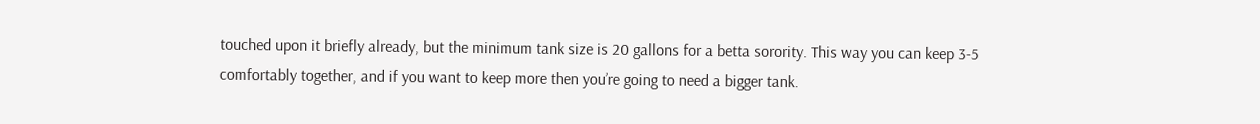touched upon it briefly already, but the minimum tank size is 20 gallons for a betta sorority. This way you can keep 3-5 comfortably together, and if you want to keep more then you’re going to need a bigger tank.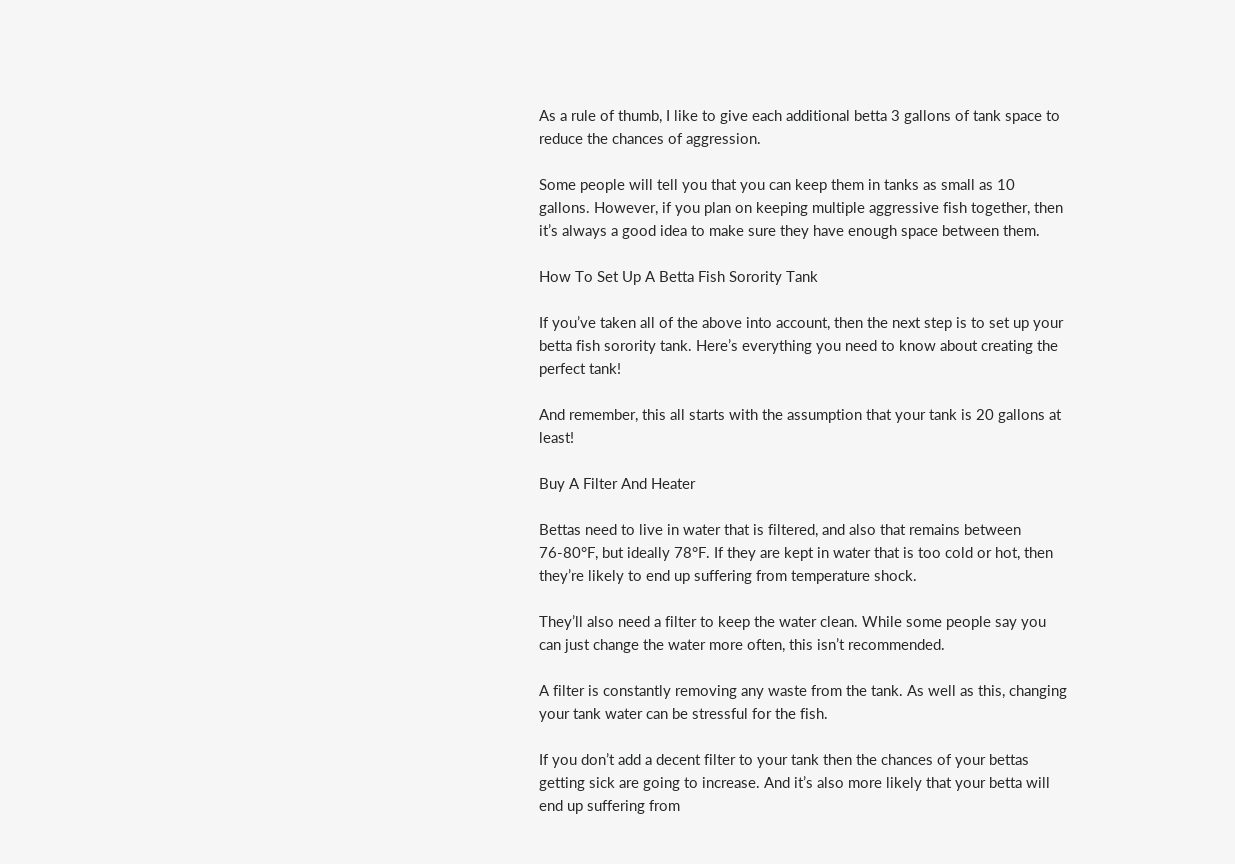As a rule of thumb, I like to give each additional betta 3 gallons of tank space to reduce the chances of aggression.

Some people will tell you that you can keep them in tanks as small as 10 gallons. However, if you plan on keeping multiple aggressive fish together, then it’s always a good idea to make sure they have enough space between them.

How To Set Up A Betta Fish Sorority Tank

If you’ve taken all of the above into account, then the next step is to set up your betta fish sorority tank. Here’s everything you need to know about creating the perfect tank!

And remember, this all starts with the assumption that your tank is 20 gallons at least!

Buy A Filter And Heater

Bettas need to live in water that is filtered, and also that remains between 76-80°F, but ideally 78°F. If they are kept in water that is too cold or hot, then they’re likely to end up suffering from temperature shock.

They’ll also need a filter to keep the water clean. While some people say you can just change the water more often, this isn’t recommended.

A filter is constantly removing any waste from the tank. As well as this, changing your tank water can be stressful for the fish.

If you don’t add a decent filter to your tank then the chances of your bettas getting sick are going to increase. And it’s also more likely that your betta will end up suffering from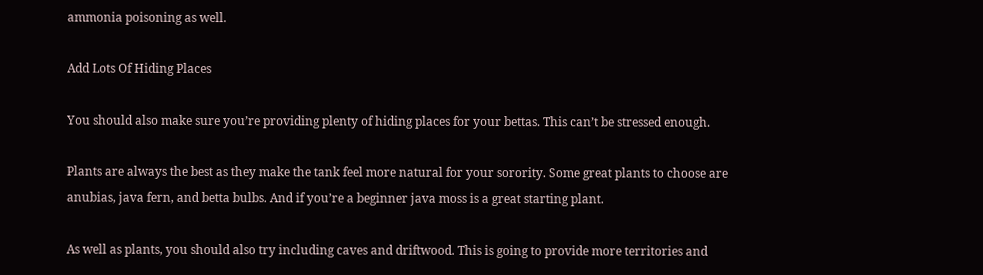ammonia poisoning as well.

Add Lots Of Hiding Places

You should also make sure you’re providing plenty of hiding places for your bettas. This can’t be stressed enough.

Plants are always the best as they make the tank feel more natural for your sorority. Some great plants to choose are anubias, java fern, and betta bulbs. And if you’re a beginner java moss is a great starting plant.

As well as plants, you should also try including caves and driftwood. This is going to provide more territories and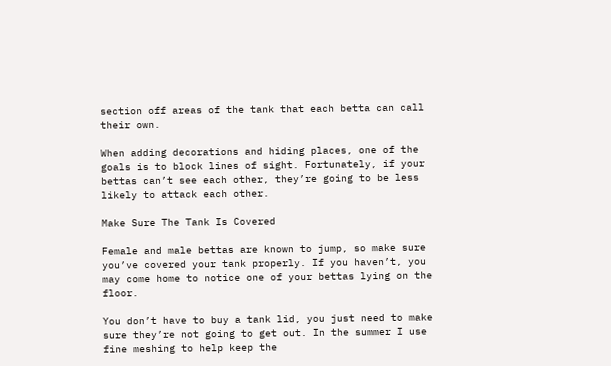section off areas of the tank that each betta can call their own.

When adding decorations and hiding places, one of the goals is to block lines of sight. Fortunately, if your bettas can’t see each other, they’re going to be less likely to attack each other.

Make Sure The Tank Is Covered

Female and male bettas are known to jump, so make sure you’ve covered your tank properly. If you haven’t, you may come home to notice one of your bettas lying on the floor.

You don’t have to buy a tank lid, you just need to make sure they’re not going to get out. In the summer I use fine meshing to help keep the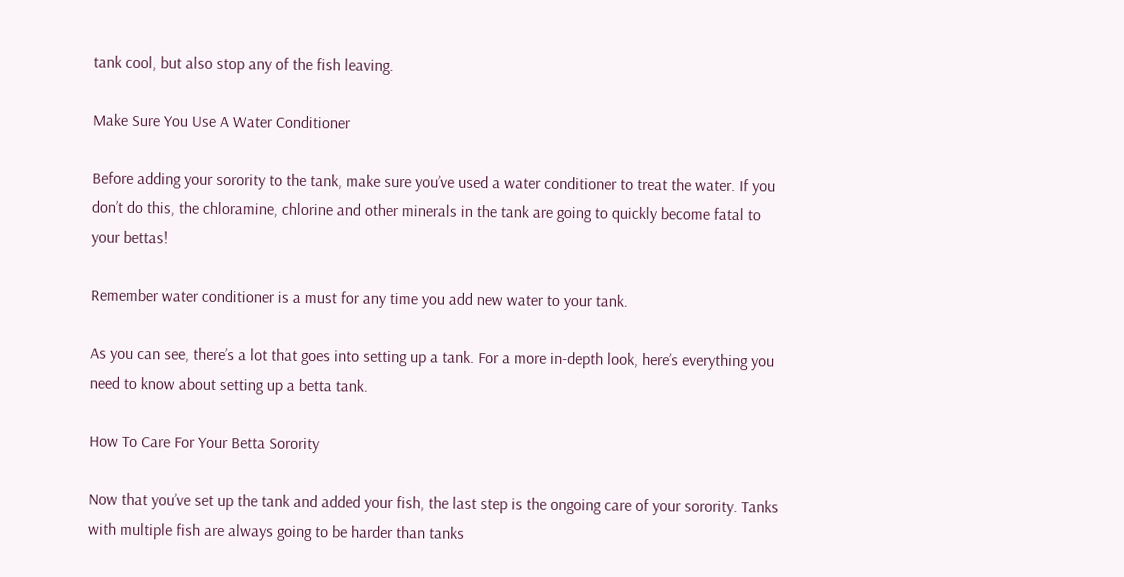tank cool, but also stop any of the fish leaving.

Make Sure You Use A Water Conditioner

Before adding your sorority to the tank, make sure you’ve used a water conditioner to treat the water. If you don’t do this, the chloramine, chlorine and other minerals in the tank are going to quickly become fatal to your bettas!

Remember water conditioner is a must for any time you add new water to your tank.

As you can see, there’s a lot that goes into setting up a tank. For a more in-depth look, here’s everything you need to know about setting up a betta tank.

How To Care For Your Betta Sorority

Now that you’ve set up the tank and added your fish, the last step is the ongoing care of your sorority. Tanks with multiple fish are always going to be harder than tanks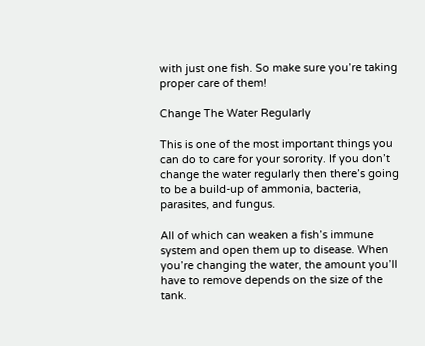with just one fish. So make sure you’re taking proper care of them!

Change The Water Regularly

This is one of the most important things you can do to care for your sorority. If you don’t change the water regularly then there’s going to be a build-up of ammonia, bacteria, parasites, and fungus.

All of which can weaken a fish’s immune system and open them up to disease. When you’re changing the water, the amount you’ll have to remove depends on the size of the tank.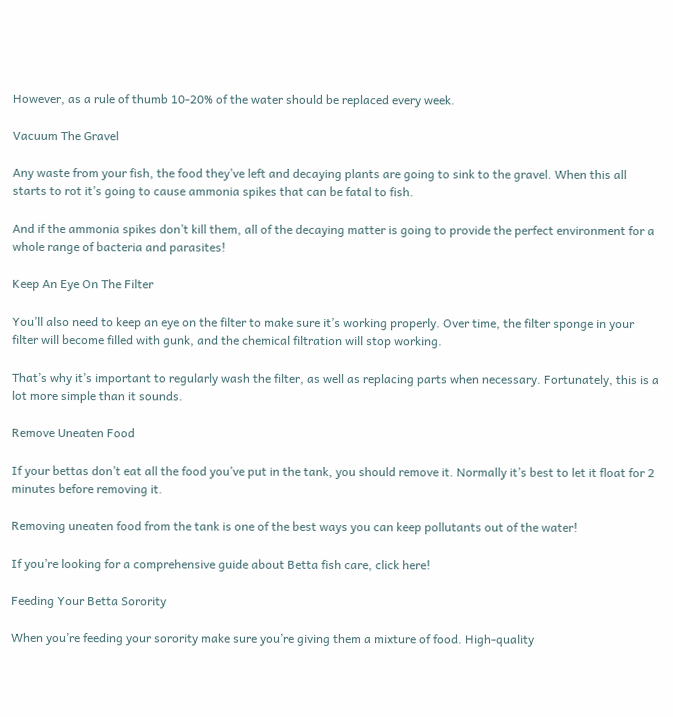However, as a rule of thumb 10-20% of the water should be replaced every week.

Vacuum The Gravel

Any waste from your fish, the food they’ve left and decaying plants are going to sink to the gravel. When this all starts to rot it’s going to cause ammonia spikes that can be fatal to fish.

And if the ammonia spikes don’t kill them, all of the decaying matter is going to provide the perfect environment for a whole range of bacteria and parasites!

Keep An Eye On The Filter

You’ll also need to keep an eye on the filter to make sure it’s working properly. Over time, the filter sponge in your filter will become filled with gunk, and the chemical filtration will stop working.

That’s why it’s important to regularly wash the filter, as well as replacing parts when necessary. Fortunately, this is a lot more simple than it sounds.

Remove Uneaten Food

If your bettas don’t eat all the food you’ve put in the tank, you should remove it. Normally it’s best to let it float for 2 minutes before removing it.

Removing uneaten food from the tank is one of the best ways you can keep pollutants out of the water!

If you’re looking for a comprehensive guide about Betta fish care, click here!

Feeding Your Betta Sorority

When you’re feeding your sorority make sure you’re giving them a mixture of food. High-quality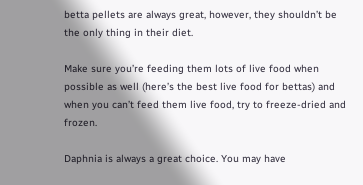betta pellets are always great, however, they shouldn’t be the only thing in their diet.

Make sure you’re feeding them lots of live food when possible as well (here’s the best live food for bettas) and when you can’t feed them live food, try to freeze-dried and frozen.

Daphnia is always a great choice. You may have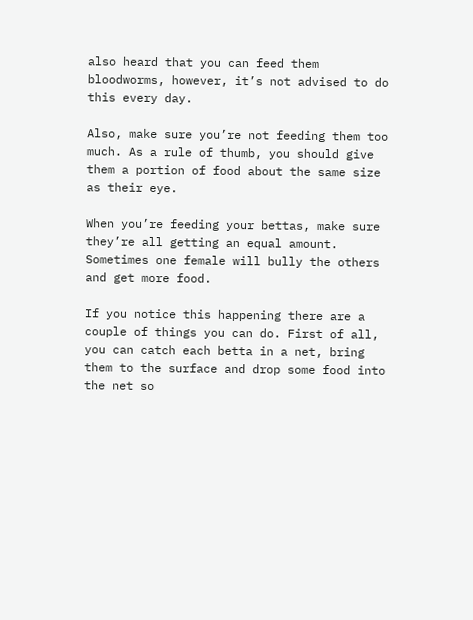also heard that you can feed them bloodworms, however, it’s not advised to do this every day.

Also, make sure you’re not feeding them too much. As a rule of thumb, you should give them a portion of food about the same size as their eye.

When you’re feeding your bettas, make sure they’re all getting an equal amount. Sometimes one female will bully the others and get more food.

If you notice this happening there are a couple of things you can do. First of all, you can catch each betta in a net, bring them to the surface and drop some food into the net so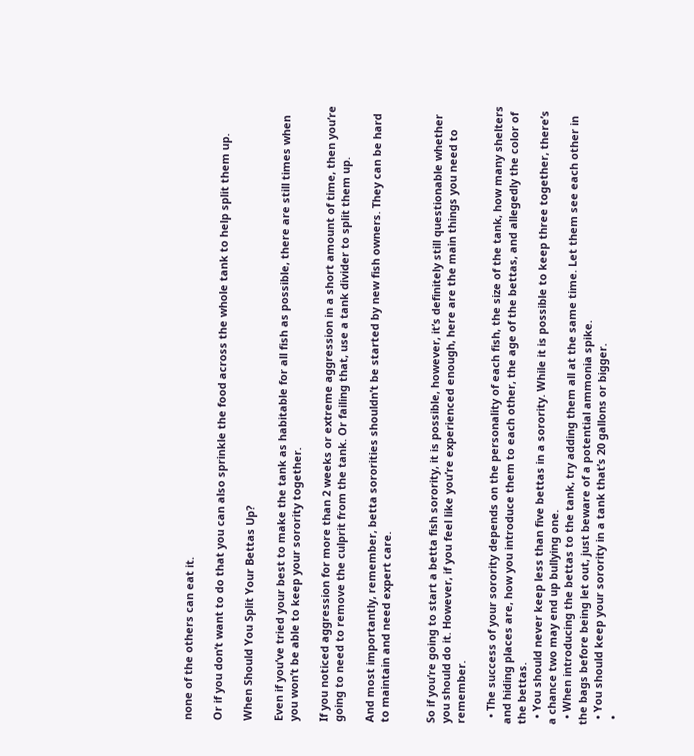none of the others can eat it.

Or if you don’t want to do that you can also sprinkle the food across the whole tank to help split them up.

When Should You Split Your Bettas Up?

Even if you’ve tried your best to make the tank as habitable for all fish as possible, there are still times when you won’t be able to keep your sorority together.

If you noticed aggression for more than 2 weeks or extreme aggression in a short amount of time, then you’re going to need to remove the culprit from the tank. Or failing that, use a tank divider to split them up.

And most importantly, remember, betta sororities shouldn’t be started by new fish owners. They can be hard to maintain and need expert care.


So if you’re going to start a betta fish sorority, it is possible, however, it’s definitely still questionable whether you should do it. However, if you feel like you’re experienced enough, here are the main things you need to remember.

  • The success of your sorority depends on the personality of each fish, the size of the tank, how many shelters and hiding places are, how you introduce them to each other, the age of the bettas, and allegedly the color of the bettas.
  • You should never keep less than five bettas in a sorority. While it is possible to keep three together, there’s a chance two may end up bullying one.
  • When introducing the bettas to the tank, try adding them all at the same time. Let them see each other in the bags before being let out, just beware of a potential ammonia spike.
  • You should keep your sorority in a tank that’s 20 gallons or bigger.
  •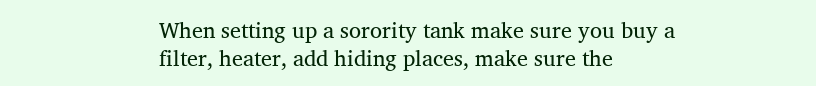When setting up a sorority tank make sure you buy a filter, heater, add hiding places, make sure the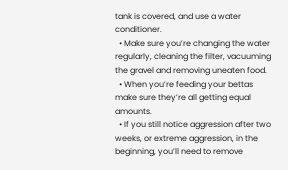tank is covered, and use a water conditioner.
  • Make sure you’re changing the water regularly, cleaning the filter, vacuuming the gravel and removing uneaten food.
  • When you’re feeding your bettas make sure they’re all getting equal amounts.
  • If you still notice aggression after two weeks, or extreme aggression, in the beginning, you’ll need to remove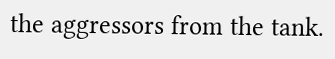the aggressors from the tank.